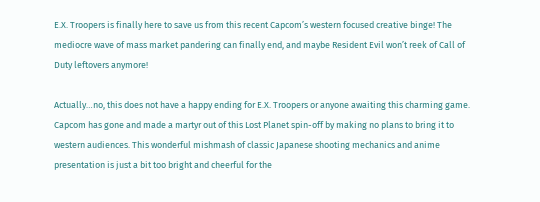E.X. Troopers is finally here to save us from this recent Capcom’s western focused creative binge! The mediocre wave of mass market pandering can finally end, and maybe Resident Evil won’t reek of Call of Duty leftovers anymore!

Actually…no, this does not have a happy ending for E.X. Troopers or anyone awaiting this charming game. Capcom has gone and made a martyr out of this Lost Planet spin-off by making no plans to bring it to western audiences. This wonderful mishmash of classic Japanese shooting mechanics and anime presentation is just a bit too bright and cheerful for the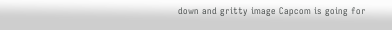down and gritty image Capcom is going for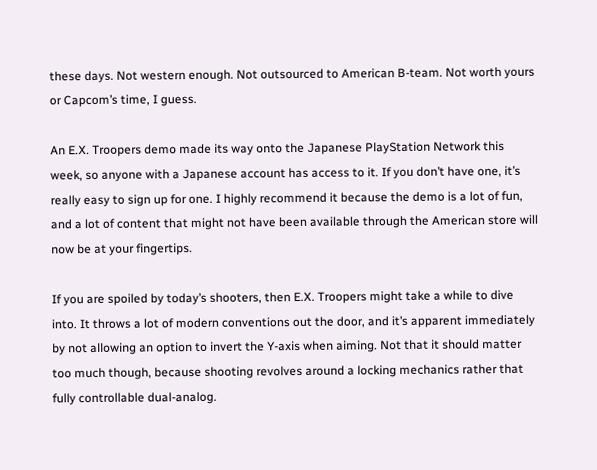these days. Not western enough. Not outsourced to American B-team. Not worth yours or Capcom’s time, I guess.

An E.X. Troopers demo made its way onto the Japanese PlayStation Network this week, so anyone with a Japanese account has access to it. If you don’t have one, it’s really easy to sign up for one. I highly recommend it because the demo is a lot of fun, and a lot of content that might not have been available through the American store will now be at your fingertips.

If you are spoiled by today’s shooters, then E.X. Troopers might take a while to dive into. It throws a lot of modern conventions out the door, and it’s apparent immediately by not allowing an option to invert the Y-axis when aiming. Not that it should matter too much though, because shooting revolves around a locking mechanics rather that fully controllable dual-analog.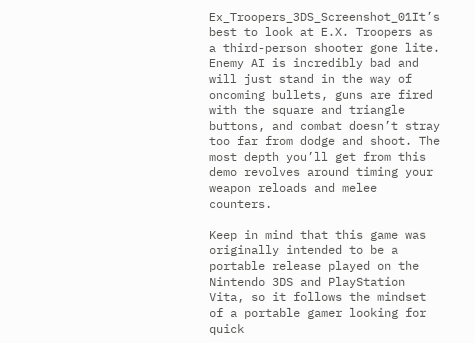Ex_Troopers_3DS_Screenshot_01It’s best to look at E.X. Troopers as a third-person shooter gone lite. Enemy AI is incredibly bad and will just stand in the way of oncoming bullets, guns are fired with the square and triangle buttons, and combat doesn’t stray too far from dodge and shoot. The most depth you’ll get from this demo revolves around timing your weapon reloads and melee counters.

Keep in mind that this game was originally intended to be a portable release played on the Nintendo 3DS and PlayStation Vita, so it follows the mindset of a portable gamer looking for quick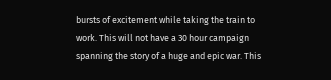bursts of excitement while taking the train to work. This will not have a 30 hour campaign spanning the story of a huge and epic war. This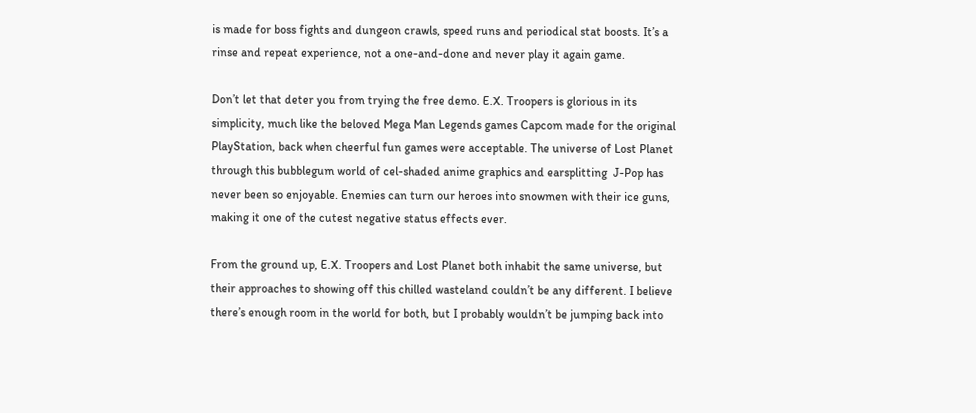is made for boss fights and dungeon crawls, speed runs and periodical stat boosts. It’s a rinse and repeat experience, not a one-and-done and never play it again game.

Don’t let that deter you from trying the free demo. E.X. Troopers is glorious in its simplicity, much like the beloved Mega Man Legends games Capcom made for the original PlayStation, back when cheerful fun games were acceptable. The universe of Lost Planet through this bubblegum world of cel-shaded anime graphics and earsplitting  J-Pop has never been so enjoyable. Enemies can turn our heroes into snowmen with their ice guns, making it one of the cutest negative status effects ever.

From the ground up, E.X. Troopers and Lost Planet both inhabit the same universe, but their approaches to showing off this chilled wasteland couldn’t be any different. I believe there’s enough room in the world for both, but I probably wouldn’t be jumping back into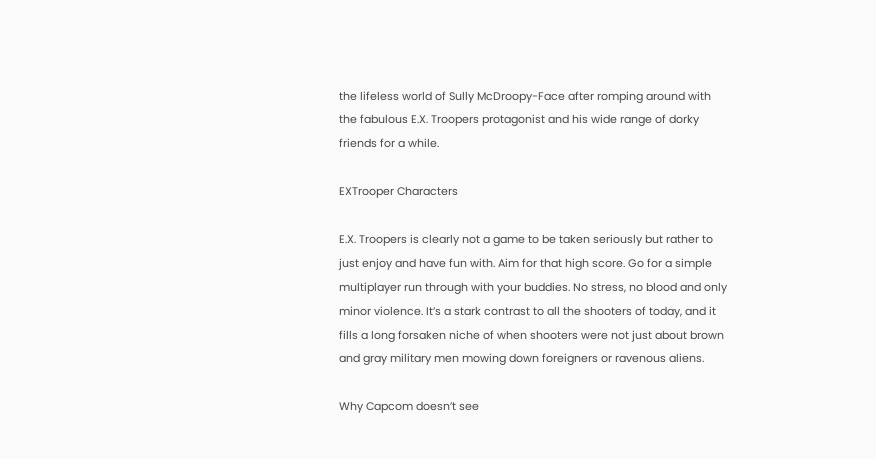the lifeless world of Sully McDroopy-Face after romping around with the fabulous E.X. Troopers protagonist and his wide range of dorky friends for a while.

EXTrooper Characters

E.X. Troopers is clearly not a game to be taken seriously but rather to just enjoy and have fun with. Aim for that high score. Go for a simple multiplayer run through with your buddies. No stress, no blood and only minor violence. It’s a stark contrast to all the shooters of today, and it fills a long forsaken niche of when shooters were not just about brown and gray military men mowing down foreigners or ravenous aliens.

Why Capcom doesn’t see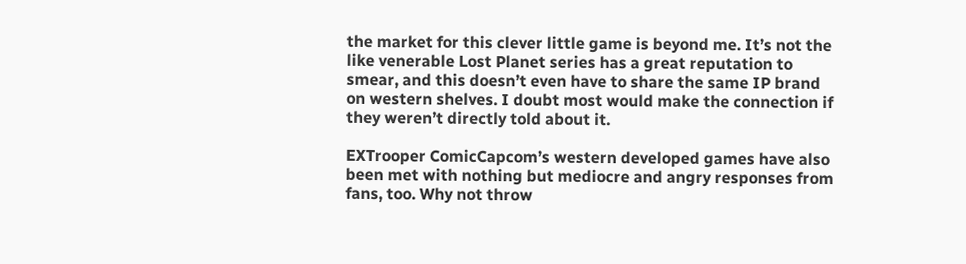the market for this clever little game is beyond me. It’s not the like venerable Lost Planet series has a great reputation to smear, and this doesn’t even have to share the same IP brand on western shelves. I doubt most would make the connection if they weren’t directly told about it.

EXTrooper ComicCapcom’s western developed games have also been met with nothing but mediocre and angry responses from fans, too. Why not throw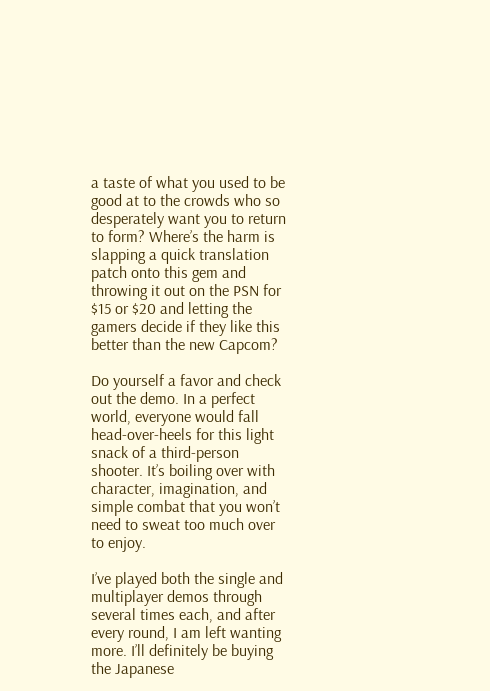a taste of what you used to be good at to the crowds who so desperately want you to return to form? Where’s the harm is slapping a quick translation patch onto this gem and throwing it out on the PSN for $15 or $20 and letting the gamers decide if they like this better than the new Capcom?

Do yourself a favor and check out the demo. In a perfect world, everyone would fall head-over-heels for this light snack of a third-person shooter. It’s boiling over with character, imagination, and simple combat that you won’t need to sweat too much over to enjoy.

I’ve played both the single and multiplayer demos through several times each, and after every round, I am left wanting more. I’ll definitely be buying the Japanese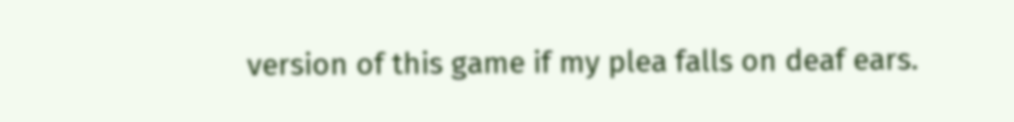version of this game if my plea falls on deaf ears.